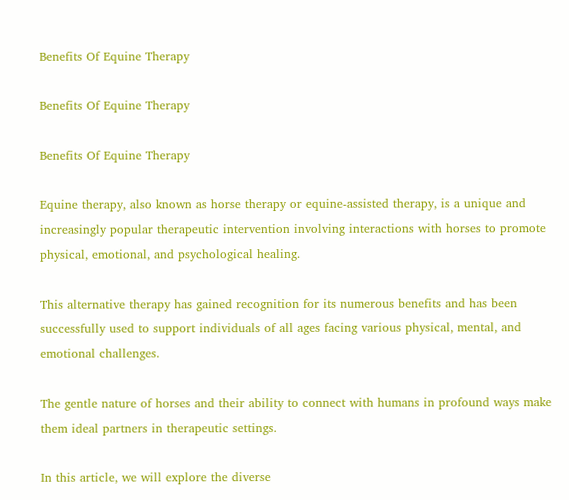Benefits Of Equine Therapy

Benefits Of Equine Therapy

Benefits Of Equine Therapy

Equine therapy, also known as horse therapy or equine-assisted therapy, is a unique and increasingly popular therapeutic intervention involving interactions with horses to promote physical, emotional, and psychological healing.

This alternative therapy has gained recognition for its numerous benefits and has been successfully used to support individuals of all ages facing various physical, mental, and emotional challenges.

The gentle nature of horses and their ability to connect with humans in profound ways make them ideal partners in therapeutic settings.

In this article, we will explore the diverse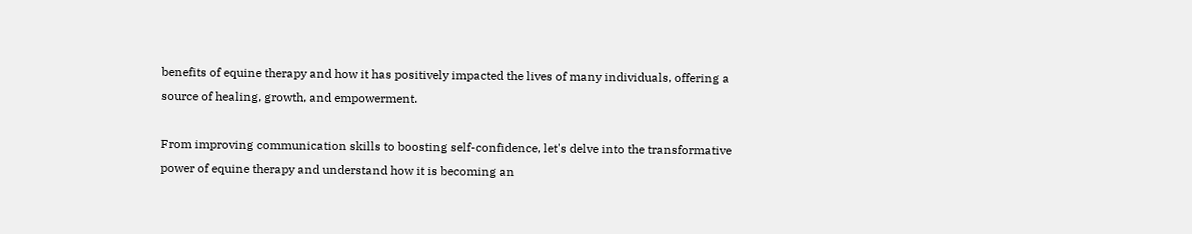benefits of equine therapy and how it has positively impacted the lives of many individuals, offering a source of healing, growth, and empowerment.

From improving communication skills to boosting self-confidence, let's delve into the transformative power of equine therapy and understand how it is becoming an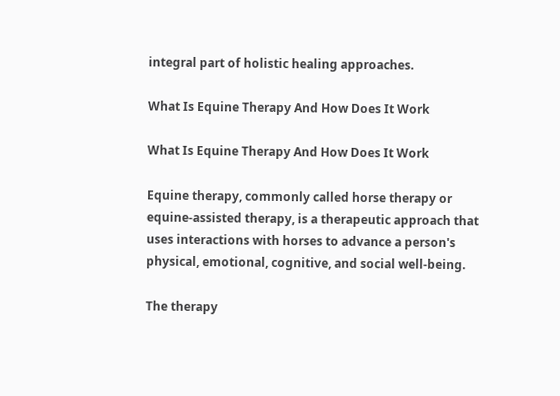integral part of holistic healing approaches.

What Is Equine Therapy And How Does It Work

What Is Equine Therapy And How Does It Work

Equine therapy, commonly called horse therapy or equine-assisted therapy, is a therapeutic approach that uses interactions with horses to advance a person's physical, emotional, cognitive, and social well-being.

The therapy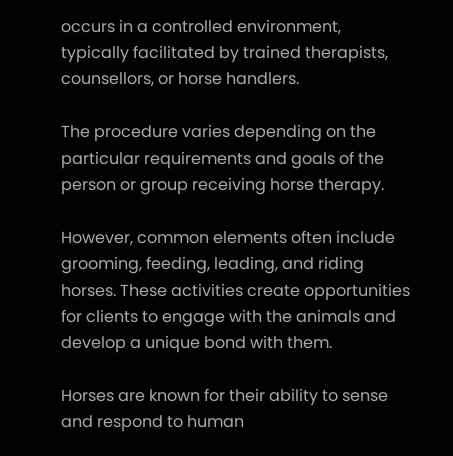occurs in a controlled environment, typically facilitated by trained therapists, counsellors, or horse handlers.

The procedure varies depending on the particular requirements and goals of the person or group receiving horse therapy.

However, common elements often include grooming, feeding, leading, and riding horses. These activities create opportunities for clients to engage with the animals and develop a unique bond with them.

Horses are known for their ability to sense and respond to human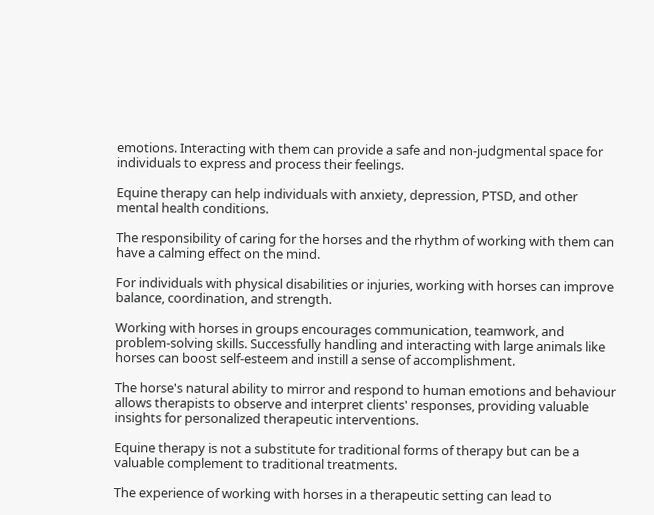emotions. Interacting with them can provide a safe and non-judgmental space for individuals to express and process their feelings.

Equine therapy can help individuals with anxiety, depression, PTSD, and other mental health conditions.

The responsibility of caring for the horses and the rhythm of working with them can have a calming effect on the mind.

For individuals with physical disabilities or injuries, working with horses can improve balance, coordination, and strength.

Working with horses in groups encourages communication, teamwork, and problem-solving skills. Successfully handling and interacting with large animals like horses can boost self-esteem and instill a sense of accomplishment.

The horse's natural ability to mirror and respond to human emotions and behaviour allows therapists to observe and interpret clients' responses, providing valuable insights for personalized therapeutic interventions.

Equine therapy is not a substitute for traditional forms of therapy but can be a valuable complement to traditional treatments.

The experience of working with horses in a therapeutic setting can lead to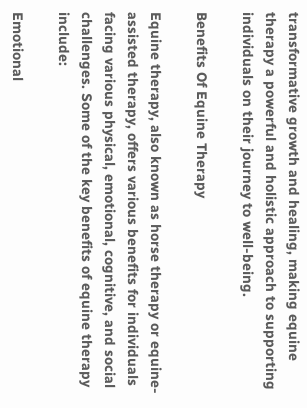transformative growth and healing, making equine therapy a powerful and holistic approach to supporting individuals on their journey to well-being.

Benefits Of Equine Therapy

Equine therapy, also known as horse therapy or equine-assisted therapy, offers various benefits for individuals facing various physical, emotional, cognitive, and social challenges. Some of the key benefits of equine therapy include:

Emotional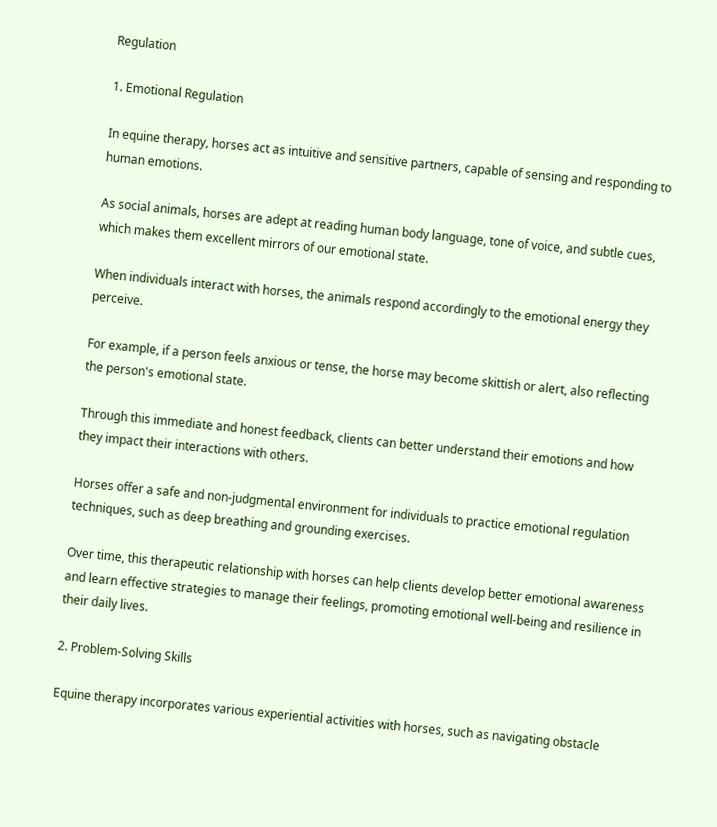Regulation

1. Emotional Regulation

In equine therapy, horses act as intuitive and sensitive partners, capable of sensing and responding to human emotions.

As social animals, horses are adept at reading human body language, tone of voice, and subtle cues, which makes them excellent mirrors of our emotional state.

When individuals interact with horses, the animals respond accordingly to the emotional energy they perceive.

For example, if a person feels anxious or tense, the horse may become skittish or alert, also reflecting the person's emotional state.

Through this immediate and honest feedback, clients can better understand their emotions and how they impact their interactions with others.

Horses offer a safe and non-judgmental environment for individuals to practice emotional regulation techniques, such as deep breathing and grounding exercises.

Over time, this therapeutic relationship with horses can help clients develop better emotional awareness and learn effective strategies to manage their feelings, promoting emotional well-being and resilience in their daily lives.

2. Problem-Solving Skills

Equine therapy incorporates various experiential activities with horses, such as navigating obstacle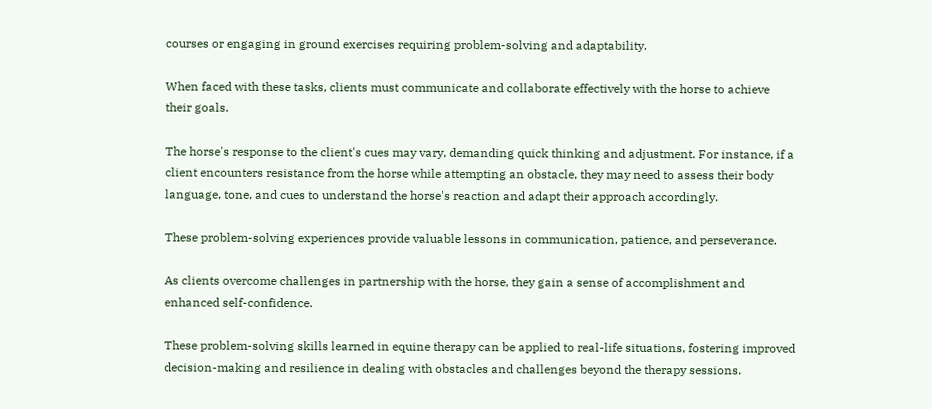courses or engaging in ground exercises requiring problem-solving and adaptability.

When faced with these tasks, clients must communicate and collaborate effectively with the horse to achieve their goals.

The horse's response to the client's cues may vary, demanding quick thinking and adjustment. For instance, if a client encounters resistance from the horse while attempting an obstacle, they may need to assess their body language, tone, and cues to understand the horse's reaction and adapt their approach accordingly.

These problem-solving experiences provide valuable lessons in communication, patience, and perseverance.

As clients overcome challenges in partnership with the horse, they gain a sense of accomplishment and enhanced self-confidence.

These problem-solving skills learned in equine therapy can be applied to real-life situations, fostering improved decision-making and resilience in dealing with obstacles and challenges beyond the therapy sessions.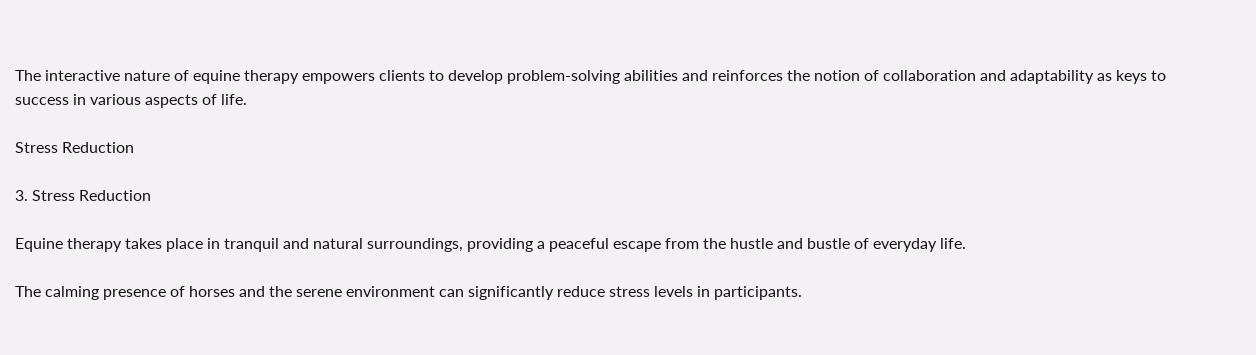The interactive nature of equine therapy empowers clients to develop problem-solving abilities and reinforces the notion of collaboration and adaptability as keys to success in various aspects of life.

Stress Reduction

3. Stress Reduction

Equine therapy takes place in tranquil and natural surroundings, providing a peaceful escape from the hustle and bustle of everyday life.

The calming presence of horses and the serene environment can significantly reduce stress levels in participants.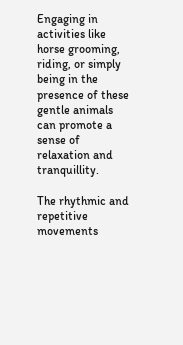Engaging in activities like horse grooming, riding, or simply being in the presence of these gentle animals can promote a sense of relaxation and tranquillity.

The rhythmic and repetitive movements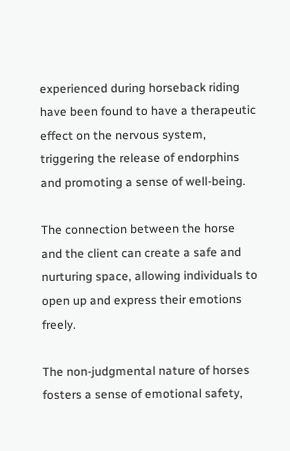experienced during horseback riding have been found to have a therapeutic effect on the nervous system, triggering the release of endorphins and promoting a sense of well-being.

The connection between the horse and the client can create a safe and nurturing space, allowing individuals to open up and express their emotions freely.

The non-judgmental nature of horses fosters a sense of emotional safety,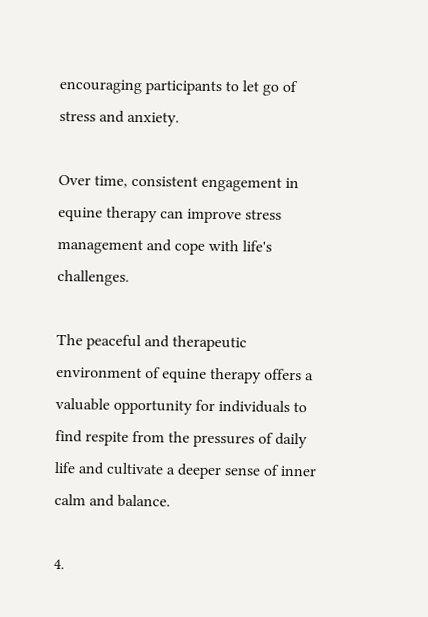encouraging participants to let go of stress and anxiety.

Over time, consistent engagement in equine therapy can improve stress management and cope with life's challenges.

The peaceful and therapeutic environment of equine therapy offers a valuable opportunity for individuals to find respite from the pressures of daily life and cultivate a deeper sense of inner calm and balance.

4.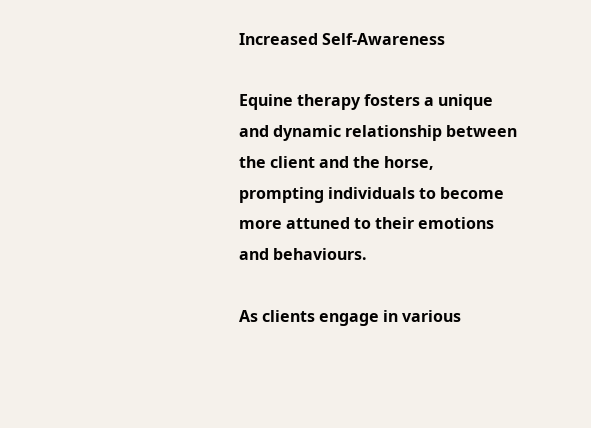Increased Self-Awareness

Equine therapy fosters a unique and dynamic relationship between the client and the horse, prompting individuals to become more attuned to their emotions and behaviours.

As clients engage in various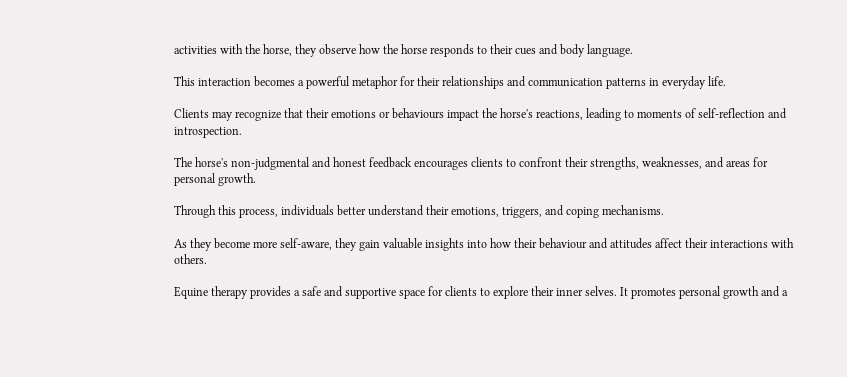activities with the horse, they observe how the horse responds to their cues and body language.

This interaction becomes a powerful metaphor for their relationships and communication patterns in everyday life.

Clients may recognize that their emotions or behaviours impact the horse's reactions, leading to moments of self-reflection and introspection.

The horse's non-judgmental and honest feedback encourages clients to confront their strengths, weaknesses, and areas for personal growth.

Through this process, individuals better understand their emotions, triggers, and coping mechanisms.

As they become more self-aware, they gain valuable insights into how their behaviour and attitudes affect their interactions with others.

Equine therapy provides a safe and supportive space for clients to explore their inner selves. It promotes personal growth and a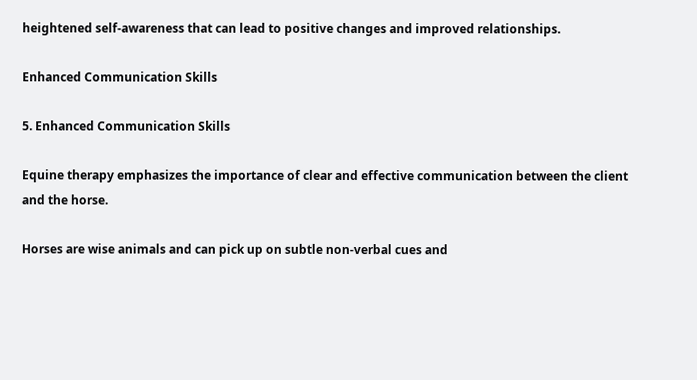heightened self-awareness that can lead to positive changes and improved relationships.

Enhanced Communication Skills

5. Enhanced Communication Skills

Equine therapy emphasizes the importance of clear and effective communication between the client and the horse.

Horses are wise animals and can pick up on subtle non-verbal cues and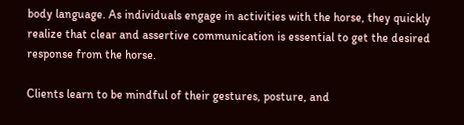body language. As individuals engage in activities with the horse, they quickly realize that clear and assertive communication is essential to get the desired response from the horse.

Clients learn to be mindful of their gestures, posture, and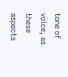tone of voice, as these aspects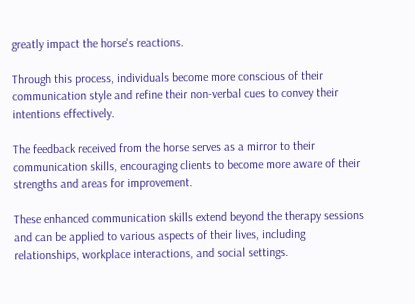greatly impact the horse's reactions.

Through this process, individuals become more conscious of their communication style and refine their non-verbal cues to convey their intentions effectively.

The feedback received from the horse serves as a mirror to their communication skills, encouraging clients to become more aware of their strengths and areas for improvement.

These enhanced communication skills extend beyond the therapy sessions and can be applied to various aspects of their lives, including relationships, workplace interactions, and social settings.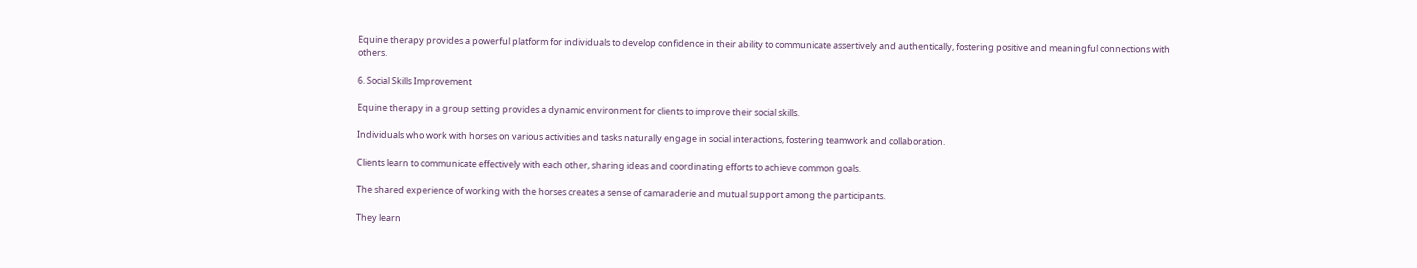Equine therapy provides a powerful platform for individuals to develop confidence in their ability to communicate assertively and authentically, fostering positive and meaningful connections with others.

6. Social Skills Improvement

Equine therapy in a group setting provides a dynamic environment for clients to improve their social skills.

Individuals who work with horses on various activities and tasks naturally engage in social interactions, fostering teamwork and collaboration.

Clients learn to communicate effectively with each other, sharing ideas and coordinating efforts to achieve common goals.

The shared experience of working with the horses creates a sense of camaraderie and mutual support among the participants.

They learn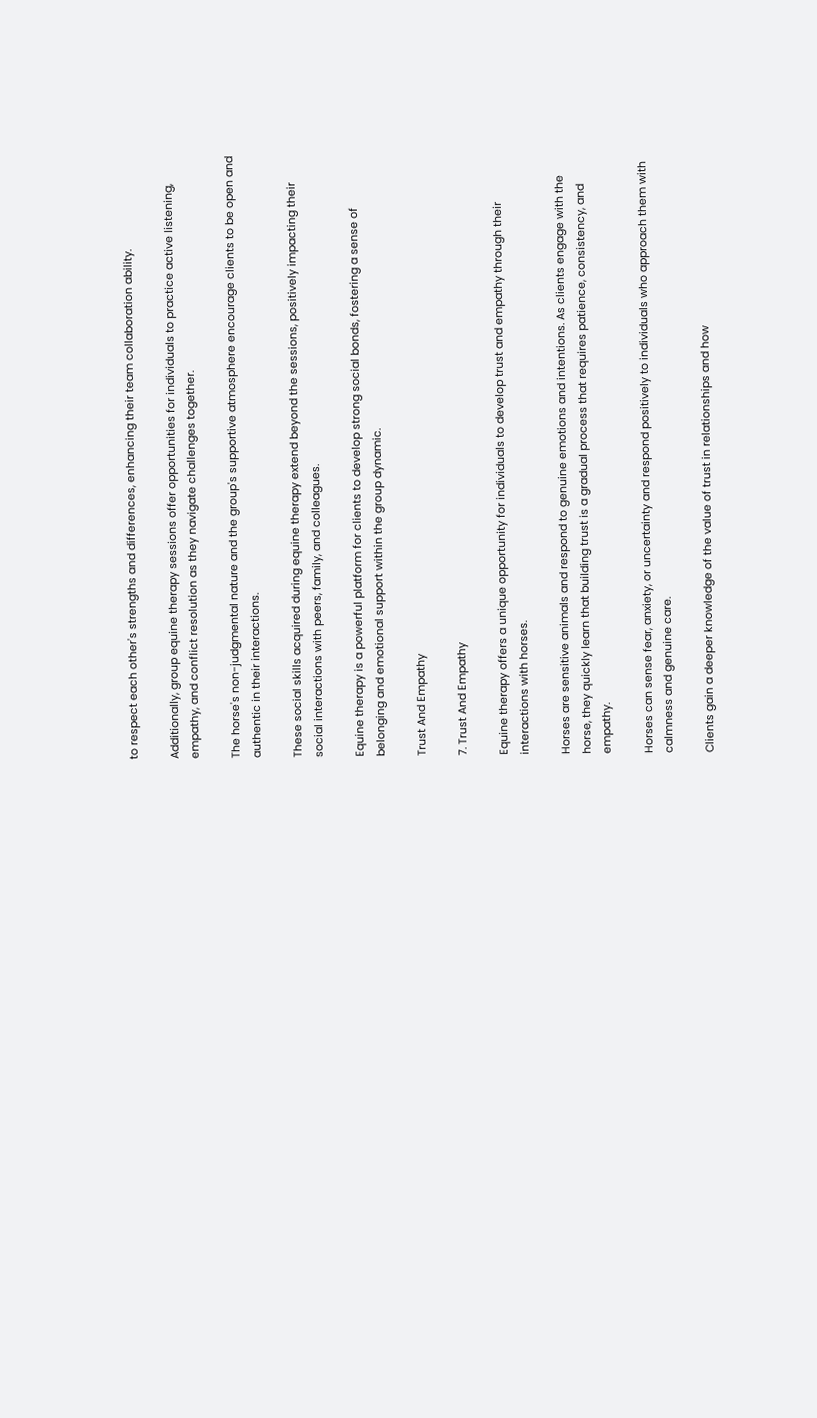to respect each other's strengths and differences, enhancing their team collaboration ability.

Additionally, group equine therapy sessions offer opportunities for individuals to practice active listening, empathy, and conflict resolution as they navigate challenges together.

The horse's non-judgmental nature and the group's supportive atmosphere encourage clients to be open and authentic in their interactions.

These social skills acquired during equine therapy extend beyond the sessions, positively impacting their social interactions with peers, family, and colleagues.

Equine therapy is a powerful platform for clients to develop strong social bonds, fostering a sense of belonging and emotional support within the group dynamic.

Trust And Empathy

7. Trust And Empathy

Equine therapy offers a unique opportunity for individuals to develop trust and empathy through their interactions with horses.

Horses are sensitive animals and respond to genuine emotions and intentions. As clients engage with the horse, they quickly learn that building trust is a gradual process that requires patience, consistency, and empathy.

Horses can sense fear, anxiety, or uncertainty and respond positively to individuals who approach them with calmness and genuine care.

Clients gain a deeper knowledge of the value of trust in relationships and how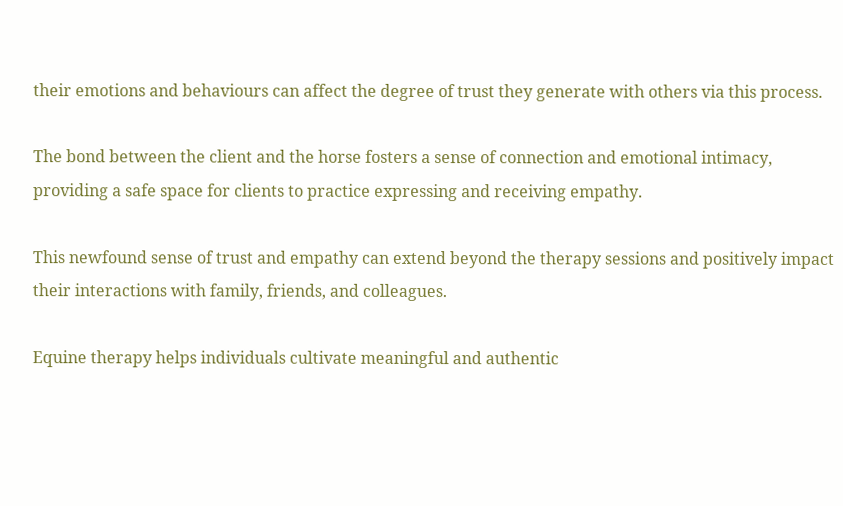their emotions and behaviours can affect the degree of trust they generate with others via this process.

The bond between the client and the horse fosters a sense of connection and emotional intimacy, providing a safe space for clients to practice expressing and receiving empathy.

This newfound sense of trust and empathy can extend beyond the therapy sessions and positively impact their interactions with family, friends, and colleagues.

Equine therapy helps individuals cultivate meaningful and authentic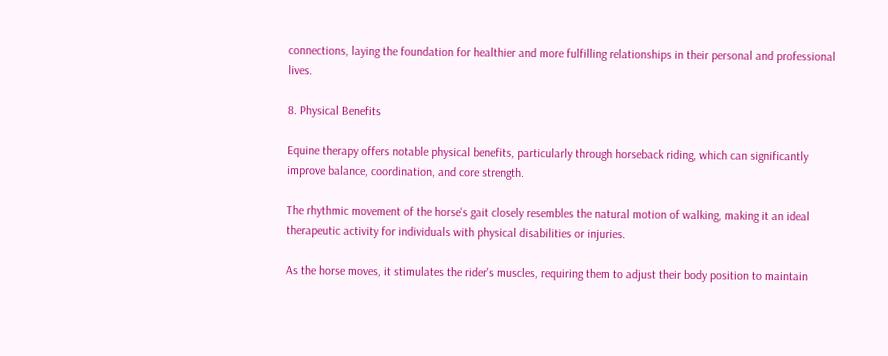connections, laying the foundation for healthier and more fulfilling relationships in their personal and professional lives.

8. Physical Benefits

Equine therapy offers notable physical benefits, particularly through horseback riding, which can significantly improve balance, coordination, and core strength.

The rhythmic movement of the horse's gait closely resembles the natural motion of walking, making it an ideal therapeutic activity for individuals with physical disabilities or injuries.

As the horse moves, it stimulates the rider's muscles, requiring them to adjust their body position to maintain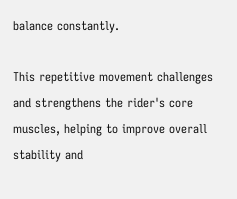balance constantly.

This repetitive movement challenges and strengthens the rider's core muscles, helping to improve overall stability and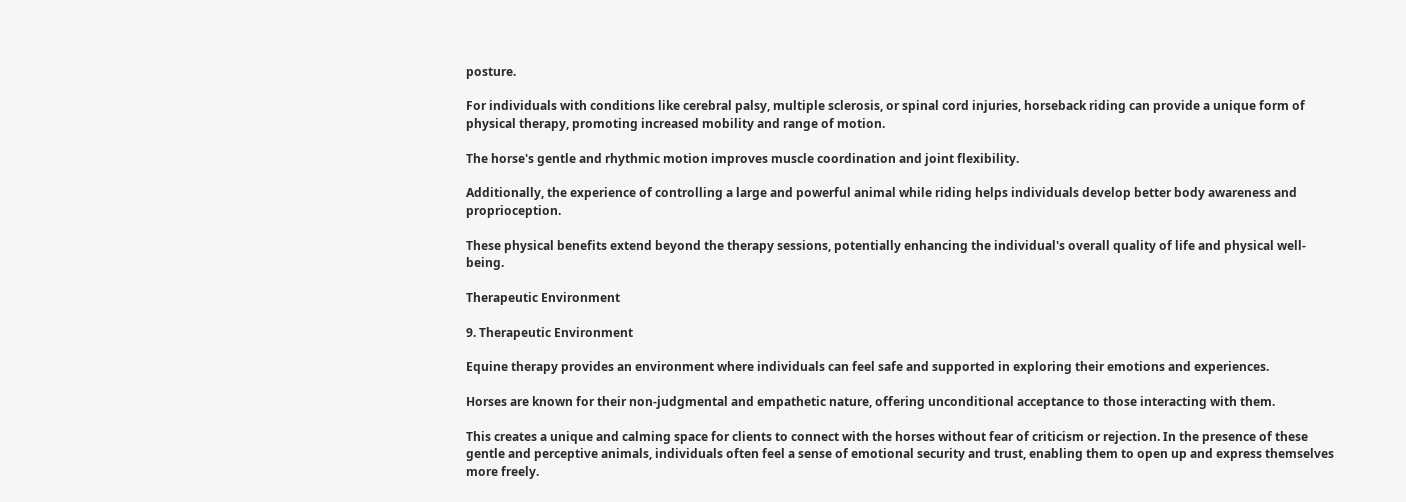posture.

For individuals with conditions like cerebral palsy, multiple sclerosis, or spinal cord injuries, horseback riding can provide a unique form of physical therapy, promoting increased mobility and range of motion.

The horse's gentle and rhythmic motion improves muscle coordination and joint flexibility.

Additionally, the experience of controlling a large and powerful animal while riding helps individuals develop better body awareness and proprioception.

These physical benefits extend beyond the therapy sessions, potentially enhancing the individual's overall quality of life and physical well-being.

Therapeutic Environment

9. Therapeutic Environment

Equine therapy provides an environment where individuals can feel safe and supported in exploring their emotions and experiences.

Horses are known for their non-judgmental and empathetic nature, offering unconditional acceptance to those interacting with them.

This creates a unique and calming space for clients to connect with the horses without fear of criticism or rejection. In the presence of these gentle and perceptive animals, individuals often feel a sense of emotional security and trust, enabling them to open up and express themselves more freely.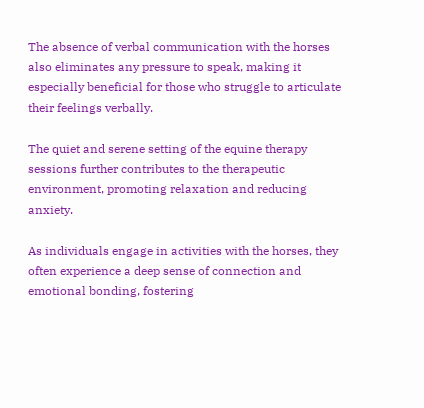The absence of verbal communication with the horses also eliminates any pressure to speak, making it especially beneficial for those who struggle to articulate their feelings verbally.

The quiet and serene setting of the equine therapy sessions further contributes to the therapeutic environment, promoting relaxation and reducing anxiety.

As individuals engage in activities with the horses, they often experience a deep sense of connection and emotional bonding, fostering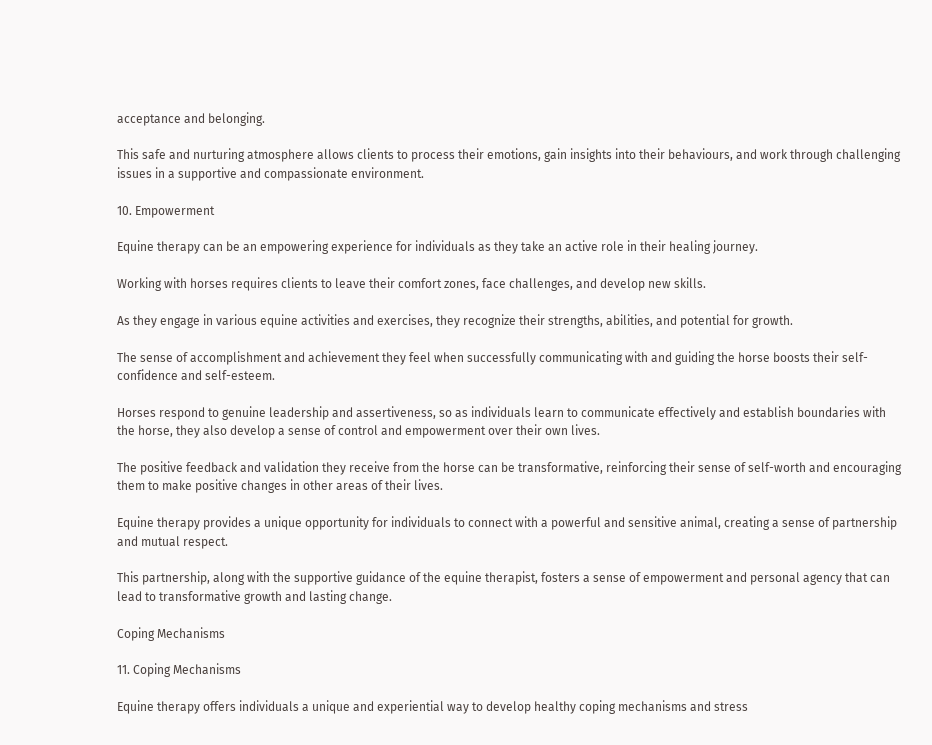acceptance and belonging.

This safe and nurturing atmosphere allows clients to process their emotions, gain insights into their behaviours, and work through challenging issues in a supportive and compassionate environment.

10. Empowerment

Equine therapy can be an empowering experience for individuals as they take an active role in their healing journey.

Working with horses requires clients to leave their comfort zones, face challenges, and develop new skills.

As they engage in various equine activities and exercises, they recognize their strengths, abilities, and potential for growth.

The sense of accomplishment and achievement they feel when successfully communicating with and guiding the horse boosts their self-confidence and self-esteem.

Horses respond to genuine leadership and assertiveness, so as individuals learn to communicate effectively and establish boundaries with the horse, they also develop a sense of control and empowerment over their own lives.

The positive feedback and validation they receive from the horse can be transformative, reinforcing their sense of self-worth and encouraging them to make positive changes in other areas of their lives.

Equine therapy provides a unique opportunity for individuals to connect with a powerful and sensitive animal, creating a sense of partnership and mutual respect.

This partnership, along with the supportive guidance of the equine therapist, fosters a sense of empowerment and personal agency that can lead to transformative growth and lasting change.

Coping Mechanisms

11. Coping Mechanisms

Equine therapy offers individuals a unique and experiential way to develop healthy coping mechanisms and stress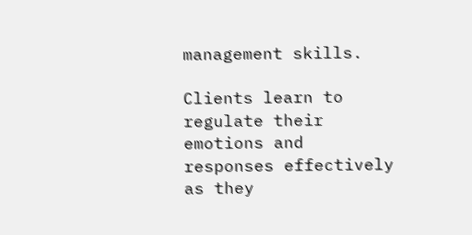management skills.

Clients learn to regulate their emotions and responses effectively as they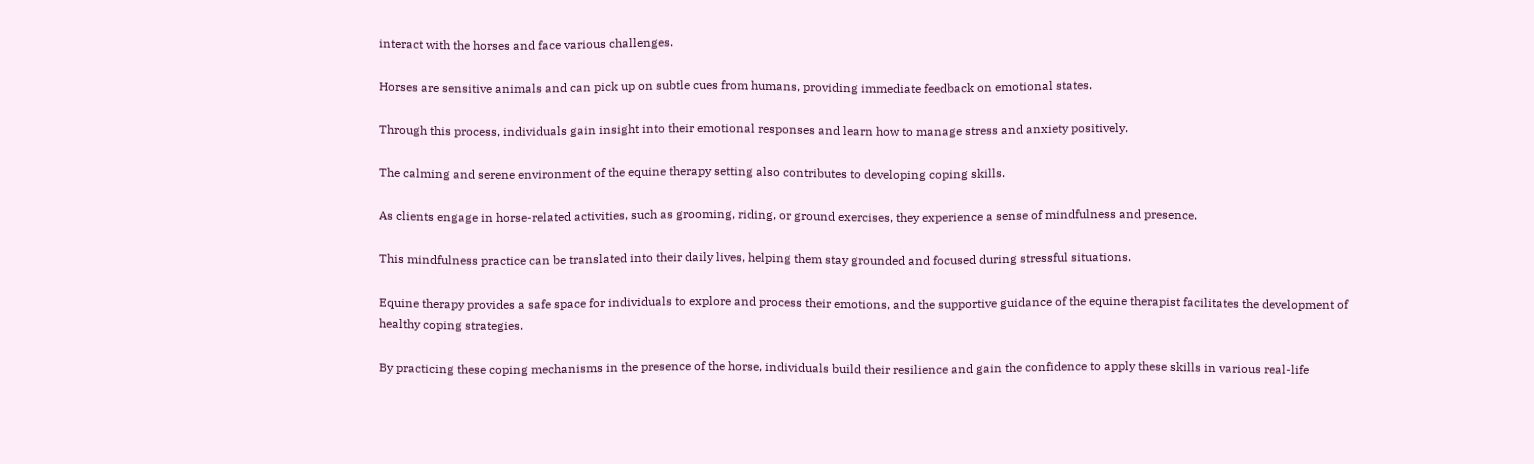interact with the horses and face various challenges.

Horses are sensitive animals and can pick up on subtle cues from humans, providing immediate feedback on emotional states.

Through this process, individuals gain insight into their emotional responses and learn how to manage stress and anxiety positively.

The calming and serene environment of the equine therapy setting also contributes to developing coping skills.

As clients engage in horse-related activities, such as grooming, riding, or ground exercises, they experience a sense of mindfulness and presence.

This mindfulness practice can be translated into their daily lives, helping them stay grounded and focused during stressful situations.

Equine therapy provides a safe space for individuals to explore and process their emotions, and the supportive guidance of the equine therapist facilitates the development of healthy coping strategies.

By practicing these coping mechanisms in the presence of the horse, individuals build their resilience and gain the confidence to apply these skills in various real-life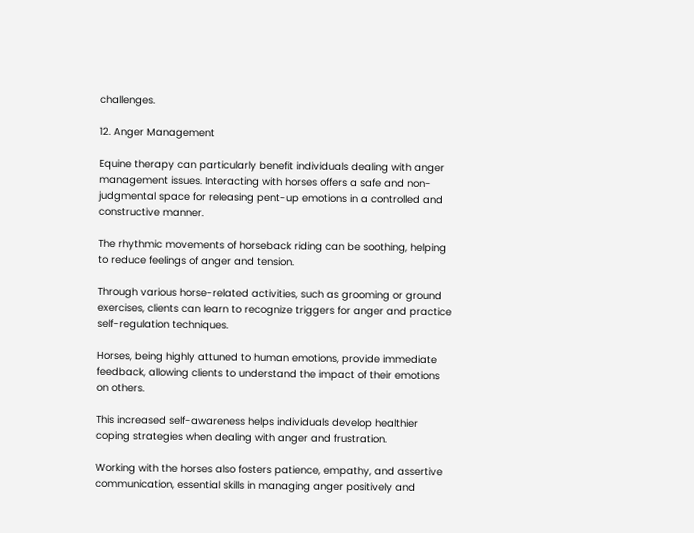challenges.

12. Anger Management

Equine therapy can particularly benefit individuals dealing with anger management issues. Interacting with horses offers a safe and non-judgmental space for releasing pent-up emotions in a controlled and constructive manner.

The rhythmic movements of horseback riding can be soothing, helping to reduce feelings of anger and tension.

Through various horse-related activities, such as grooming or ground exercises, clients can learn to recognize triggers for anger and practice self-regulation techniques.

Horses, being highly attuned to human emotions, provide immediate feedback, allowing clients to understand the impact of their emotions on others.

This increased self-awareness helps individuals develop healthier coping strategies when dealing with anger and frustration.

Working with the horses also fosters patience, empathy, and assertive communication, essential skills in managing anger positively and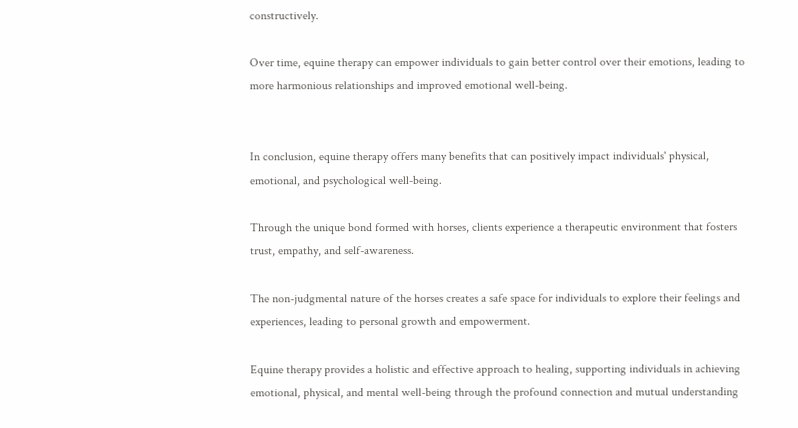constructively.

Over time, equine therapy can empower individuals to gain better control over their emotions, leading to more harmonious relationships and improved emotional well-being.


In conclusion, equine therapy offers many benefits that can positively impact individuals' physical, emotional, and psychological well-being.

Through the unique bond formed with horses, clients experience a therapeutic environment that fosters trust, empathy, and self-awareness.

The non-judgmental nature of the horses creates a safe space for individuals to explore their feelings and experiences, leading to personal growth and empowerment.

Equine therapy provides a holistic and effective approach to healing, supporting individuals in achieving emotional, physical, and mental well-being through the profound connection and mutual understanding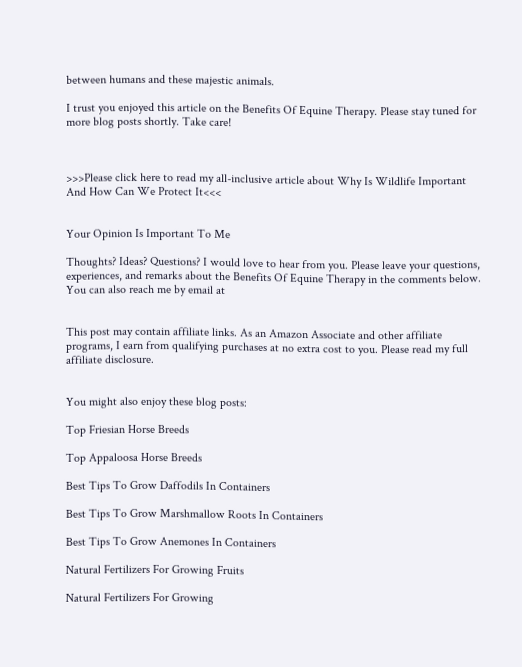between humans and these majestic animals.

I trust you enjoyed this article on the Benefits Of Equine Therapy. Please stay tuned for more blog posts shortly. Take care!



>>>Please click here to read my all-inclusive article about Why Is Wildlife Important And How Can We Protect It<<<


Your Opinion Is Important To Me

Thoughts? Ideas? Questions? I would love to hear from you. Please leave your questions, experiences, and remarks about the Benefits Of Equine Therapy in the comments below. You can also reach me by email at


This post may contain affiliate links. As an Amazon Associate and other affiliate programs, I earn from qualifying purchases at no extra cost to you. Please read my full affiliate disclosure.


You might also enjoy these blog posts:

Top Friesian Horse Breeds

Top Appaloosa Horse Breeds

Best Tips To Grow Daffodils In Containers

Best Tips To Grow Marshmallow Roots In Containers

Best Tips To Grow Anemones In Containers

Natural Fertilizers For Growing Fruits

Natural Fertilizers For Growing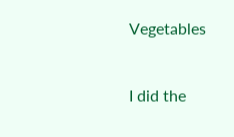Vegetables


I did the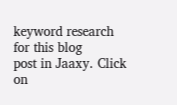keyword research for this blog
post in Jaaxy. Click on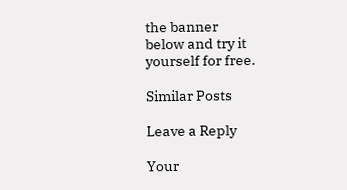the banner
below and try it yourself for free.

Similar Posts

Leave a Reply

Your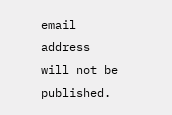email address will not be published.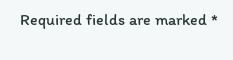Required fields are marked *